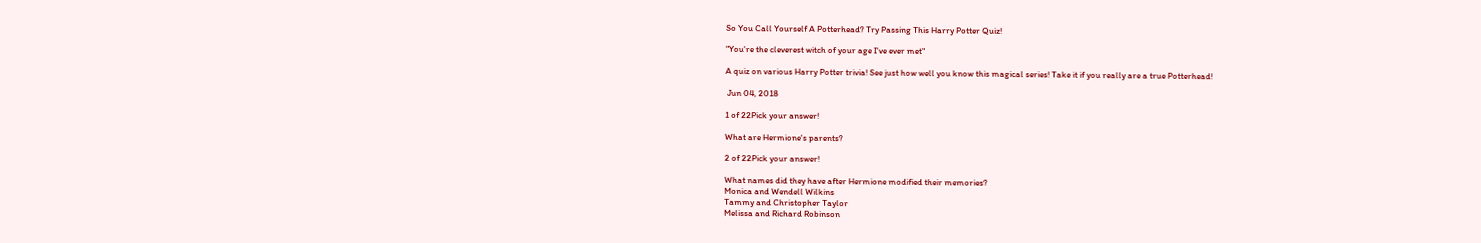So You Call Yourself A Potterhead? Try Passing This Harry Potter Quiz!

"You're the cleverest witch of your age I've ever met"

A quiz on various Harry Potter trivia! See just how well you know this magical series! Take it if you really are a true Potterhead!

 Jun 04, 2018

1 of 22Pick your answer!

What are Hermione's parents?

2 of 22Pick your answer!

What names did they have after Hermione modified their memories?
Monica and Wendell Wilkins
Tammy and Christopher Taylor
Melissa and Richard Robinson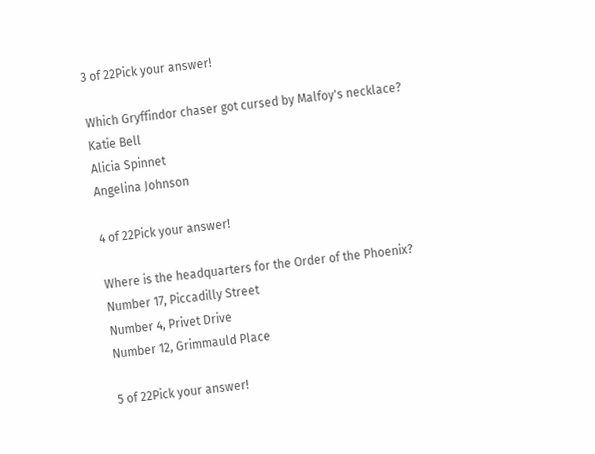3 of 22Pick your answer!

Which Gryffindor chaser got cursed by Malfoy's necklace?
Katie Bell
Alicia Spinnet
Angelina Johnson

4 of 22Pick your answer!

Where is the headquarters for the Order of the Phoenix?
Number 17, Piccadilly Street
Number 4, Privet Drive
Number 12, Grimmauld Place

5 of 22Pick your answer!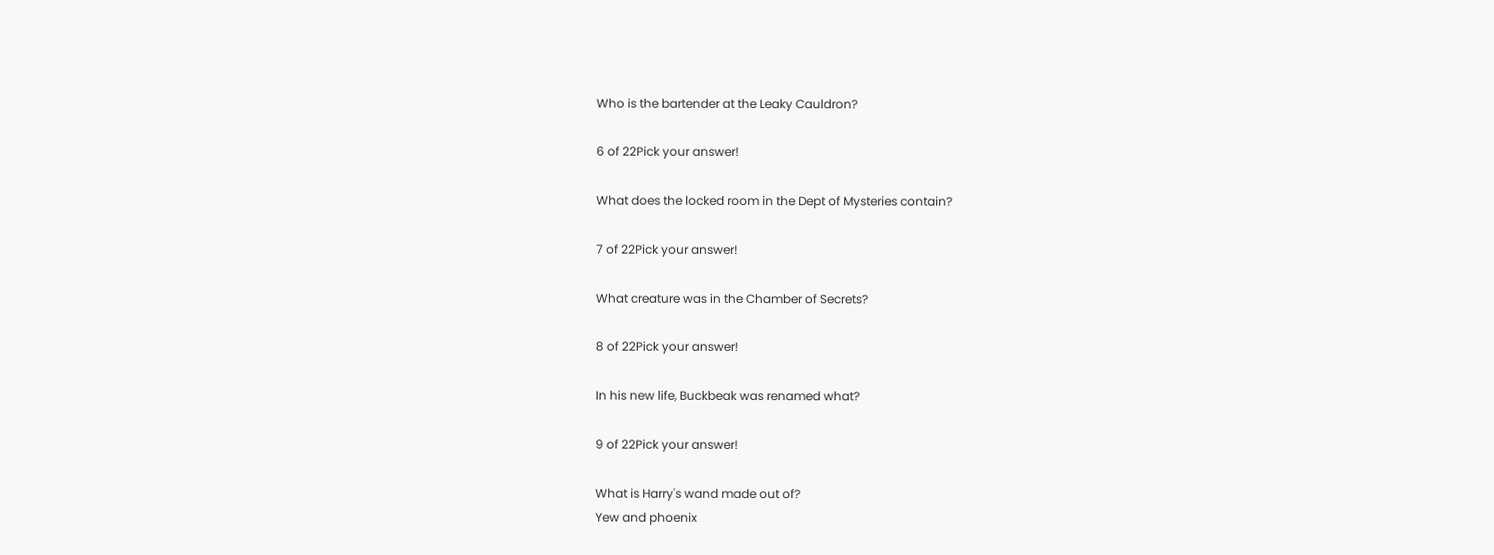Who is the bartender at the Leaky Cauldron?

6 of 22Pick your answer!

What does the locked room in the Dept of Mysteries contain?

7 of 22Pick your answer!

What creature was in the Chamber of Secrets?

8 of 22Pick your answer!

In his new life, Buckbeak was renamed what?

9 of 22Pick your answer!

What is Harry's wand made out of?
Yew and phoenix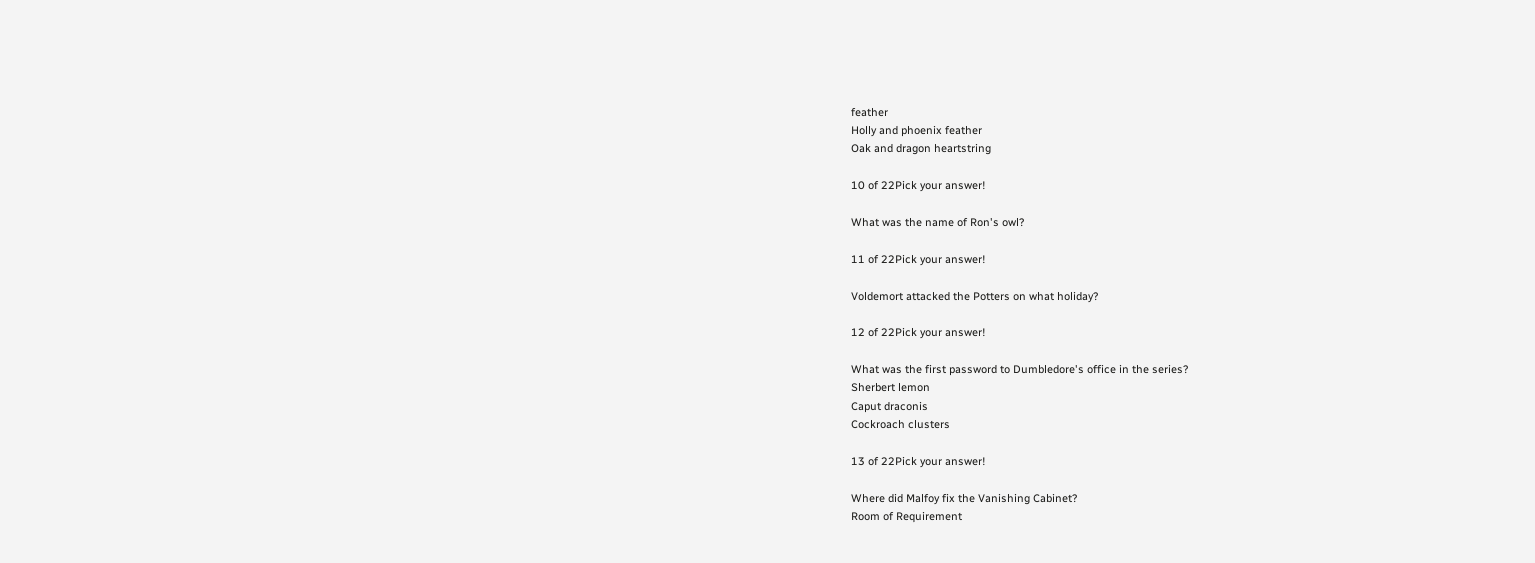feather
Holly and phoenix feather
Oak and dragon heartstring

10 of 22Pick your answer!

What was the name of Ron's owl?

11 of 22Pick your answer!

Voldemort attacked the Potters on what holiday?

12 of 22Pick your answer!

What was the first password to Dumbledore's office in the series?
Sherbert lemon
Caput draconis
Cockroach clusters

13 of 22Pick your answer!

Where did Malfoy fix the Vanishing Cabinet?
Room of Requirement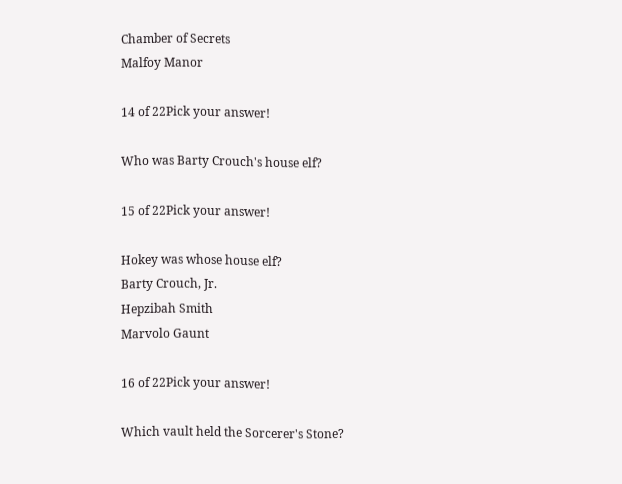Chamber of Secrets
Malfoy Manor

14 of 22Pick your answer!

Who was Barty Crouch's house elf?

15 of 22Pick your answer!

Hokey was whose house elf?
Barty Crouch, Jr.
Hepzibah Smith
Marvolo Gaunt

16 of 22Pick your answer!

Which vault held the Sorcerer's Stone?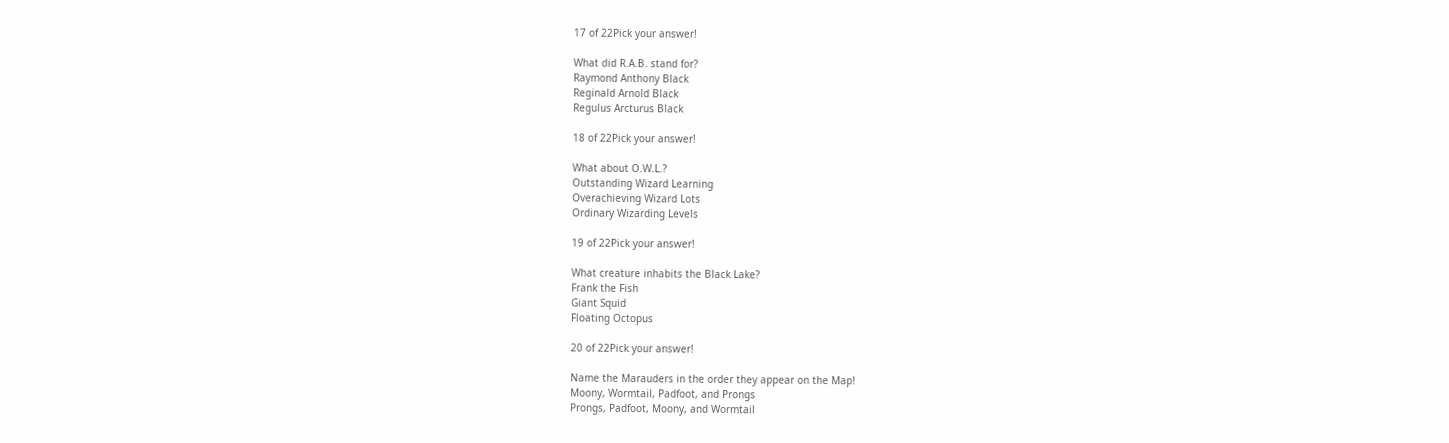17 of 22Pick your answer!

What did R.A.B. stand for?
Raymond Anthony Black
Reginald Arnold Black
Regulus Arcturus Black

18 of 22Pick your answer!

What about O.W.L.?
Outstanding Wizard Learning
Overachieving Wizard Lots
Ordinary Wizarding Levels

19 of 22Pick your answer!

What creature inhabits the Black Lake?
Frank the Fish
Giant Squid
Floating Octopus

20 of 22Pick your answer!

Name the Marauders in the order they appear on the Map!
Moony, Wormtail, Padfoot, and Prongs
Prongs, Padfoot, Moony, and Wormtail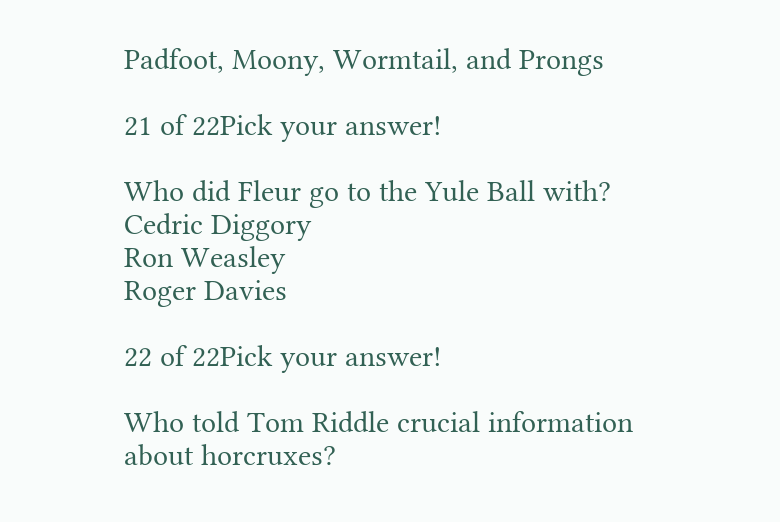Padfoot, Moony, Wormtail, and Prongs

21 of 22Pick your answer!

Who did Fleur go to the Yule Ball with?
Cedric Diggory
Ron Weasley
Roger Davies

22 of 22Pick your answer!

Who told Tom Riddle crucial information about horcruxes?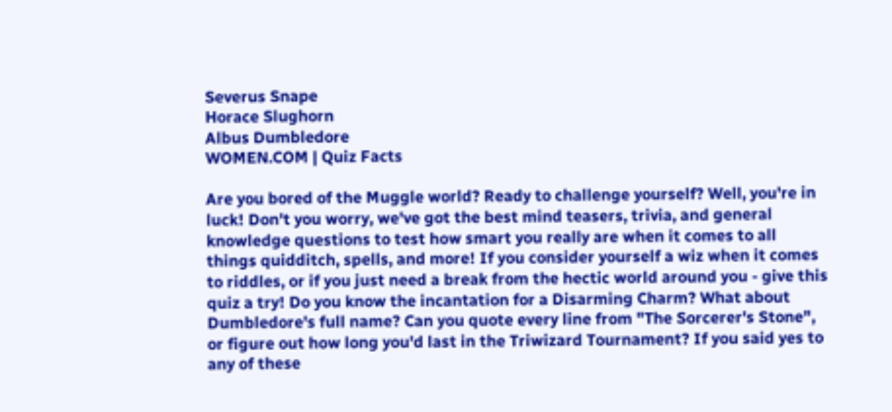Severus Snape
Horace Slughorn
Albus Dumbledore
WOMEN.COM | Quiz Facts

Are you bored of the Muggle world? Ready to challenge yourself? Well, you're in luck! Don't you worry, we've got the best mind teasers, trivia, and general knowledge questions to test how smart you really are when it comes to all things quidditch, spells, and more! If you consider yourself a wiz when it comes to riddles, or if you just need a break from the hectic world around you - give this quiz a try! Do you know the incantation for a Disarming Charm? What about Dumbledore's full name? Can you quote every line from "The Sorcerer's Stone", or figure out how long you'd last in the Triwizard Tournament? If you said yes to any of these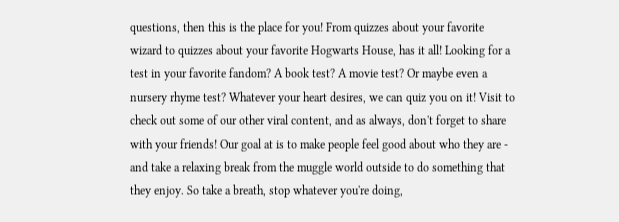questions, then this is the place for you! From quizzes about your favorite wizard to quizzes about your favorite Hogwarts House, has it all! Looking for a test in your favorite fandom? A book test? A movie test? Or maybe even a nursery rhyme test? Whatever your heart desires, we can quiz you on it! Visit to check out some of our other viral content, and as always, don't forget to share with your friends! Our goal at is to make people feel good about who they are - and take a relaxing break from the muggle world outside to do something that they enjoy. So take a breath, stop whatever you're doing,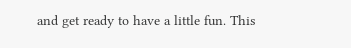and get ready to have a little fun. This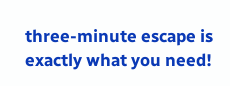three-minute escape is exactly what you need!